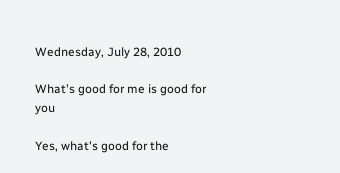Wednesday, July 28, 2010

What's good for me is good for you

Yes, what's good for the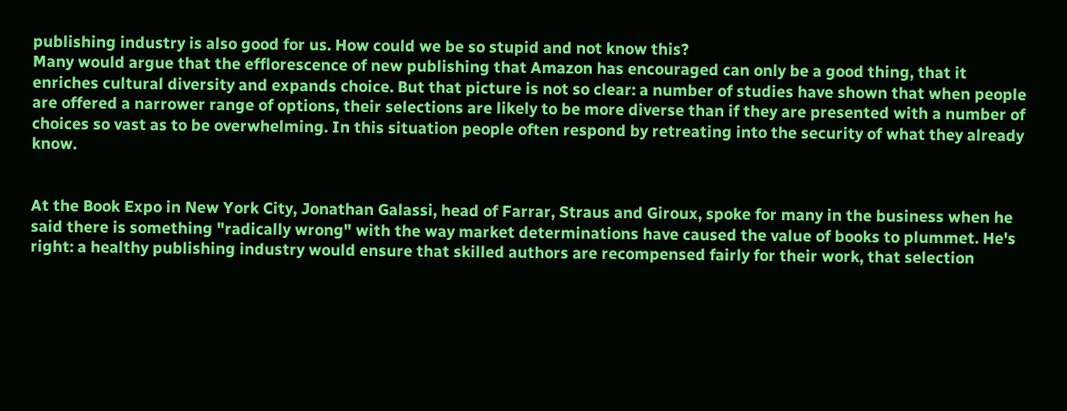publishing industry is also good for us. How could we be so stupid and not know this?
Many would argue that the efflorescence of new publishing that Amazon has encouraged can only be a good thing, that it enriches cultural diversity and expands choice. But that picture is not so clear: a number of studies have shown that when people are offered a narrower range of options, their selections are likely to be more diverse than if they are presented with a number of choices so vast as to be overwhelming. In this situation people often respond by retreating into the security of what they already know.


At the Book Expo in New York City, Jonathan Galassi, head of Farrar, Straus and Giroux, spoke for many in the business when he said there is something "radically wrong" with the way market determinations have caused the value of books to plummet. He's right: a healthy publishing industry would ensure that skilled authors are recompensed fairly for their work, that selection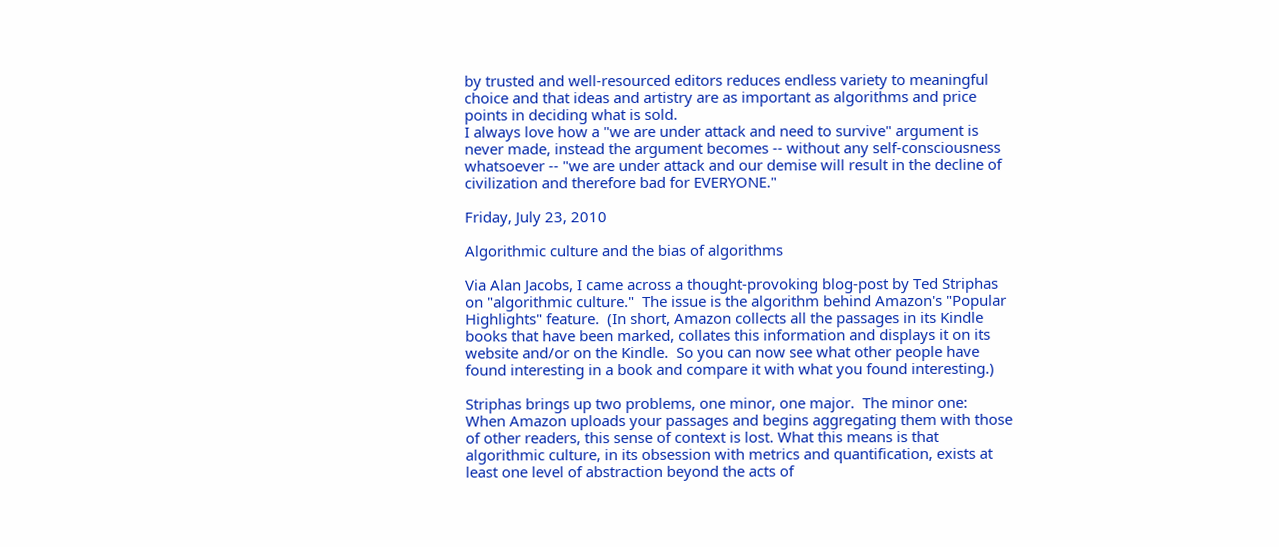by trusted and well-resourced editors reduces endless variety to meaningful choice and that ideas and artistry are as important as algorithms and price points in deciding what is sold.
I always love how a "we are under attack and need to survive" argument is never made, instead the argument becomes -- without any self-consciousness whatsoever -- "we are under attack and our demise will result in the decline of civilization and therefore bad for EVERYONE."

Friday, July 23, 2010

Algorithmic culture and the bias of algorithms

Via Alan Jacobs, I came across a thought-provoking blog-post by Ted Striphas on "algorithmic culture."  The issue is the algorithm behind Amazon's "Popular Highlights" feature.  (In short, Amazon collects all the passages in its Kindle books that have been marked, collates this information and displays it on its website and/or on the Kindle.  So you can now see what other people have found interesting in a book and compare it with what you found interesting.)

Striphas brings up two problems, one minor, one major.  The minor one:
When Amazon uploads your passages and begins aggregating them with those of other readers, this sense of context is lost. What this means is that algorithmic culture, in its obsession with metrics and quantification, exists at least one level of abstraction beyond the acts of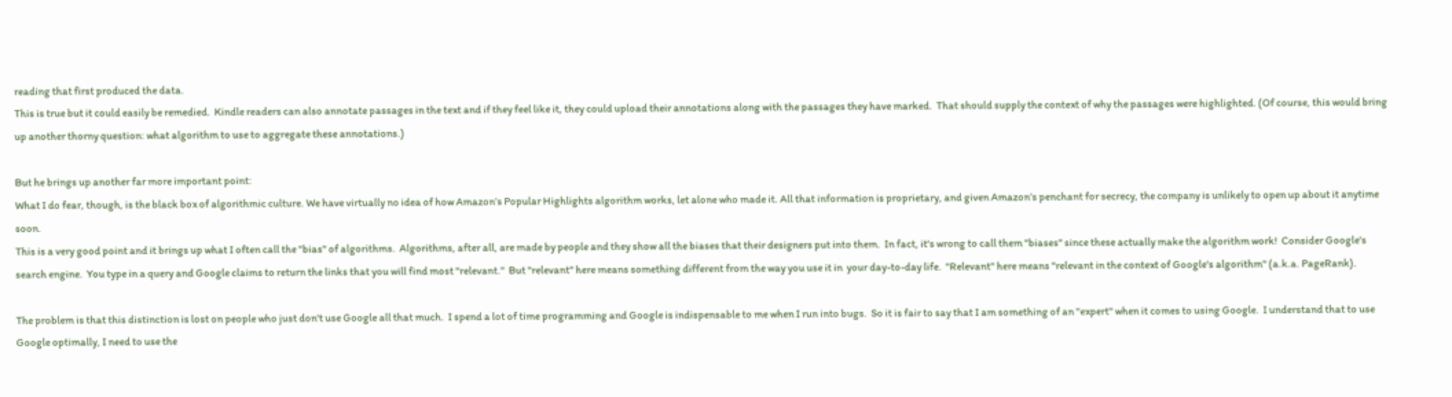reading that first produced the data.
This is true but it could easily be remedied.  Kindle readers can also annotate passages in the text and if they feel like it, they could upload their annotations along with the passages they have marked.  That should supply the context of why the passages were highlighted. (Of course, this would bring up another thorny question: what algorithm to use to aggregate these annotations.)

But he brings up another far more important point:
What I do fear, though, is the black box of algorithmic culture. We have virtually no idea of how Amazon’s Popular Highlights algorithm works, let alone who made it. All that information is proprietary, and given Amazon’s penchant for secrecy, the company is unlikely to open up about it anytime soon.
This is a very good point and it brings up what I often call the "bias" of algorithms.  Algorithms, after all, are made by people and they show all the biases that their designers put into them.  In fact, it's wrong to call them "biases" since these actually make the algorithm work!  Consider Google's search engine.  You type in a query and Google claims to return the links that you will find most "relevant."  But "relevant" here means something different from the way you use it in  your day-to-day life.  "Relevant" here means "relevant in the context of Google's algorithm" (a.k.a. PageRank).

The problem is that this distinction is lost on people who just don't use Google all that much.  I spend a lot of time programming and Google is indispensable to me when I run into bugs.  So it is fair to say that I am something of an "expert" when it comes to using Google.  I understand that to use Google optimally, I need to use the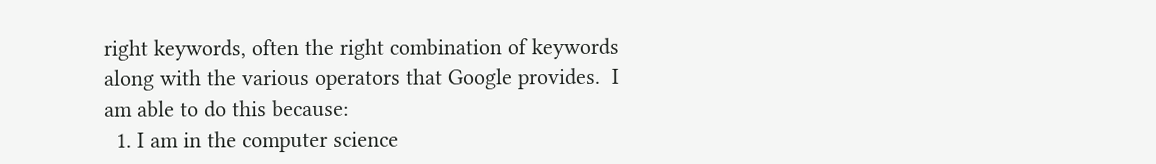right keywords, often the right combination of keywords along with the various operators that Google provides.  I am able to do this because:
  1. I am in the computer science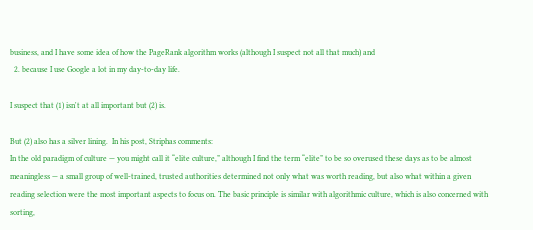business, and I have some idea of how the PageRank algorithm works (although I suspect not all that much) and
  2. because I use Google a lot in my day-to-day life.

I suspect that (1) isn't at all important but (2) is.

But (2) also has a silver lining.  In his post, Striphas comments:
In the old paradigm of culture — you might call it “elite culture,” although I find the term “elite” to be so overused these days as to be almost meaningless — a small group of well-trained, trusted authorities determined not only what was worth reading, but also what within a given reading selection were the most important aspects to focus on. The basic principle is similar with algorithmic culture, which is also concerned with sorting,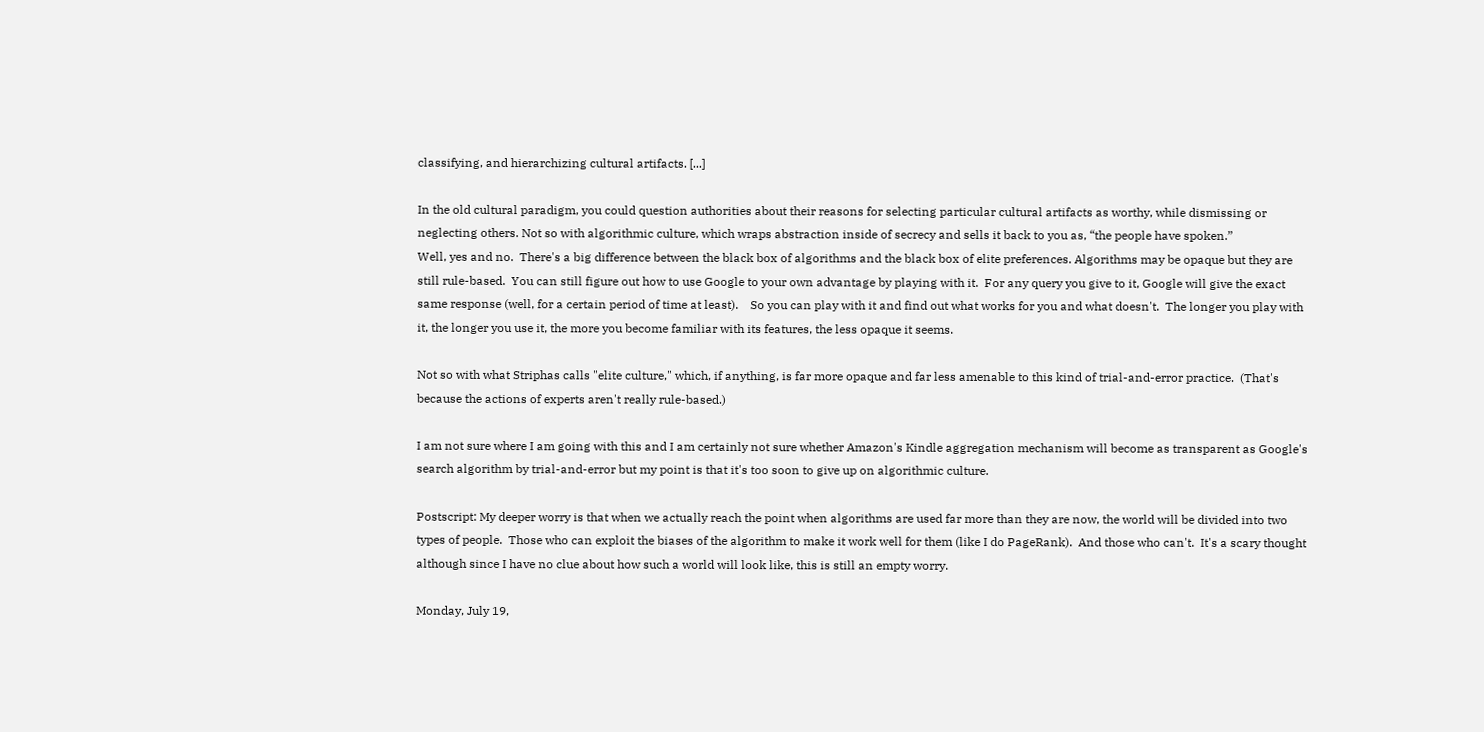classifying, and hierarchizing cultural artifacts. [...]

In the old cultural paradigm, you could question authorities about their reasons for selecting particular cultural artifacts as worthy, while dismissing or neglecting others. Not so with algorithmic culture, which wraps abstraction inside of secrecy and sells it back to you as, “the people have spoken.”
Well, yes and no.  There's a big difference between the black box of algorithms and the black box of elite preferences. Algorithms may be opaque but they are still rule-based.  You can still figure out how to use Google to your own advantage by playing with it.  For any query you give to it, Google will give the exact same response (well, for a certain period of time at least).    So you can play with it and find out what works for you and what doesn't.  The longer you play with it, the longer you use it, the more you become familiar with its features, the less opaque it seems.

Not so with what Striphas calls "elite culture," which, if anything, is far more opaque and far less amenable to this kind of trial-and-error practice.  (That's because the actions of experts aren't really rule-based.)

I am not sure where I am going with this and I am certainly not sure whether Amazon's Kindle aggregation mechanism will become as transparent as Google's search algorithm by trial-and-error but my point is that it's too soon to give up on algorithmic culture.

Postscript: My deeper worry is that when we actually reach the point when algorithms are used far more than they are now, the world will be divided into two types of people.  Those who can exploit the biases of the algorithm to make it work well for them (like I do PageRank).  And those who can't.  It's a scary thought although since I have no clue about how such a world will look like, this is still an empty worry.

Monday, July 19,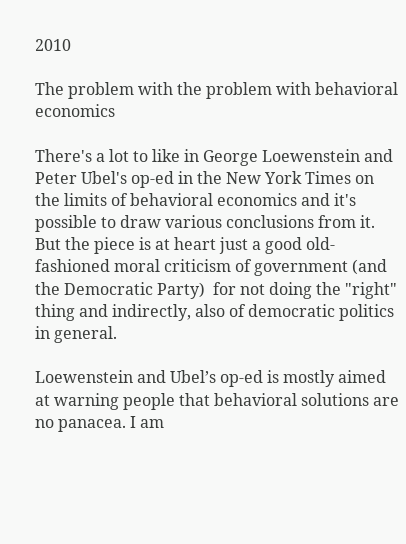2010

The problem with the problem with behavioral economics

There's a lot to like in George Loewenstein and Peter Ubel's op-ed in the New York Times on the limits of behavioral economics and it's possible to draw various conclusions from it.  But the piece is at heart just a good old-fashioned moral criticism of government (and the Democratic Party)  for not doing the "right" thing and indirectly, also of democratic politics in general.

Loewenstein and Ubel’s op-ed is mostly aimed at warning people that behavioral solutions are no panacea. I am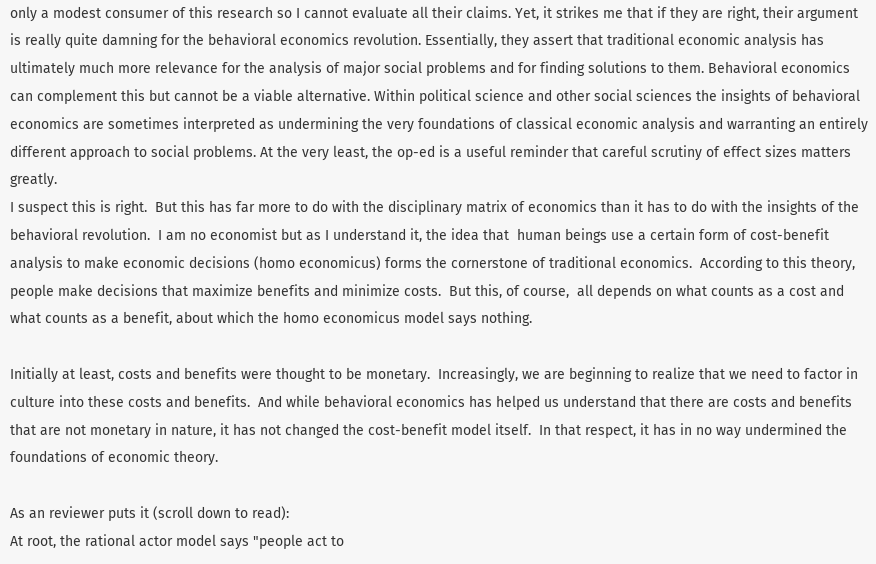only a modest consumer of this research so I cannot evaluate all their claims. Yet, it strikes me that if they are right, their argument is really quite damning for the behavioral economics revolution. Essentially, they assert that traditional economic analysis has ultimately much more relevance for the analysis of major social problems and for finding solutions to them. Behavioral economics can complement this but cannot be a viable alternative. Within political science and other social sciences the insights of behavioral economics are sometimes interpreted as undermining the very foundations of classical economic analysis and warranting an entirely different approach to social problems. At the very least, the op-ed is a useful reminder that careful scrutiny of effect sizes matters greatly.
I suspect this is right.  But this has far more to do with the disciplinary matrix of economics than it has to do with the insights of the behavioral revolution.  I am no economist but as I understand it, the idea that  human beings use a certain form of cost-benefit analysis to make economic decisions (homo economicus) forms the cornerstone of traditional economics.  According to this theory, people make decisions that maximize benefits and minimize costs.  But this, of course,  all depends on what counts as a cost and what counts as a benefit, about which the homo economicus model says nothing.

Initially at least, costs and benefits were thought to be monetary.  Increasingly, we are beginning to realize that we need to factor in culture into these costs and benefits.  And while behavioral economics has helped us understand that there are costs and benefits that are not monetary in nature, it has not changed the cost-benefit model itself.  In that respect, it has in no way undermined the foundations of economic theory.

As an reviewer puts it (scroll down to read):
At root, the rational actor model says "people act to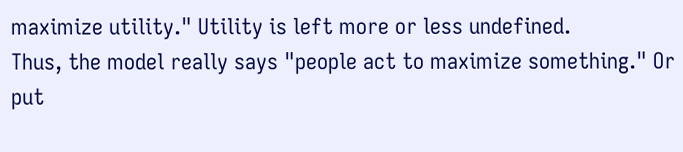maximize utility." Utility is left more or less undefined.
Thus, the model really says "people act to maximize something." Or put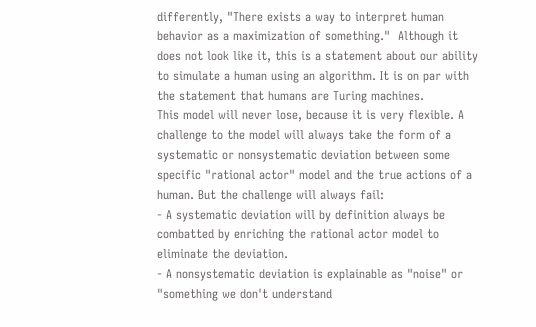differently, "There exists a way to interpret human behavior as a maximization of something."  Although it does not look like it, this is a statement about our ability to simulate a human using an algorithm. It is on par with the statement that humans are Turing machines.
This model will never lose, because it is very flexible. A challenge to the model will always take the form of a systematic or nonsystematic deviation between some specific "rational actor" model and the true actions of a human. But the challenge will always fail:
- A systematic deviation will by definition always be combatted by enriching the rational actor model to eliminate the deviation.
- A nonsystematic deviation is explainable as "noise" or "something we don't understand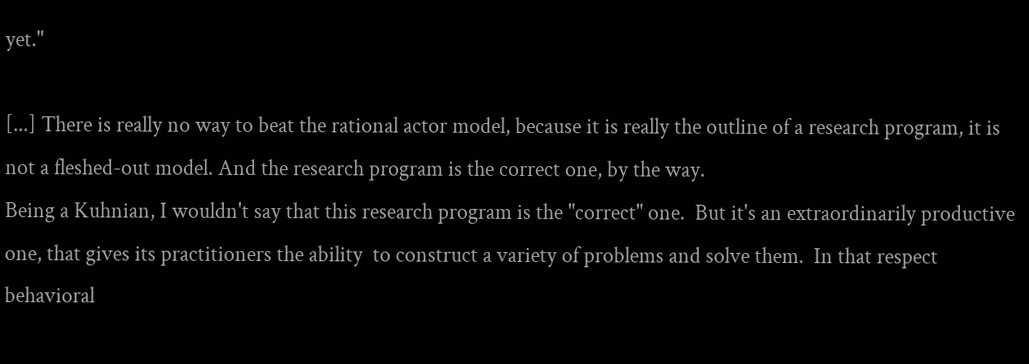yet."

[...] There is really no way to beat the rational actor model, because it is really the outline of a research program, it is not a fleshed-out model. And the research program is the correct one, by the way.
Being a Kuhnian, I wouldn't say that this research program is the "correct" one.  But it's an extraordinarily productive one, that gives its practitioners the ability  to construct a variety of problems and solve them.  In that respect behavioral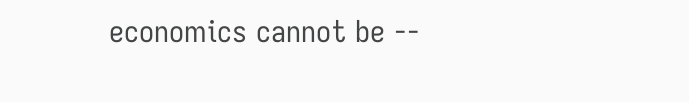economics cannot be --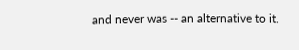and never was -- an alternative to it.